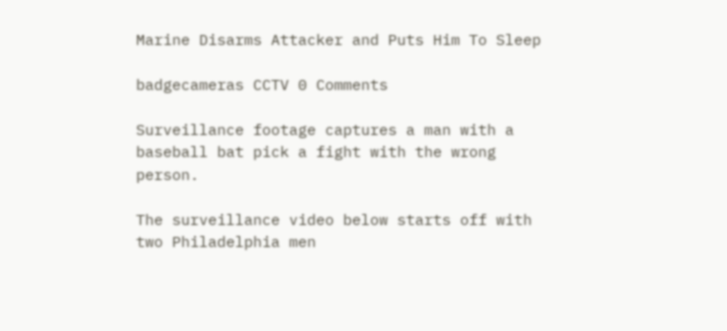Marine Disarms Attacker and Puts Him To Sleep

badgecameras CCTV 0 Comments

Surveillance footage captures a man with a baseball bat pick a fight with the wrong person.

The surveillance video below starts off with two Philadelphia men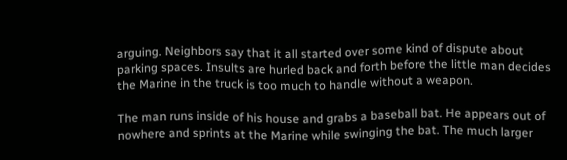arguing. Neighbors say that it all started over some kind of dispute about parking spaces. Insults are hurled back and forth before the little man decides the Marine in the truck is too much to handle without a weapon.

The man runs inside of his house and grabs a baseball bat. He appears out of nowhere and sprints at the Marine while swinging the bat. The much larger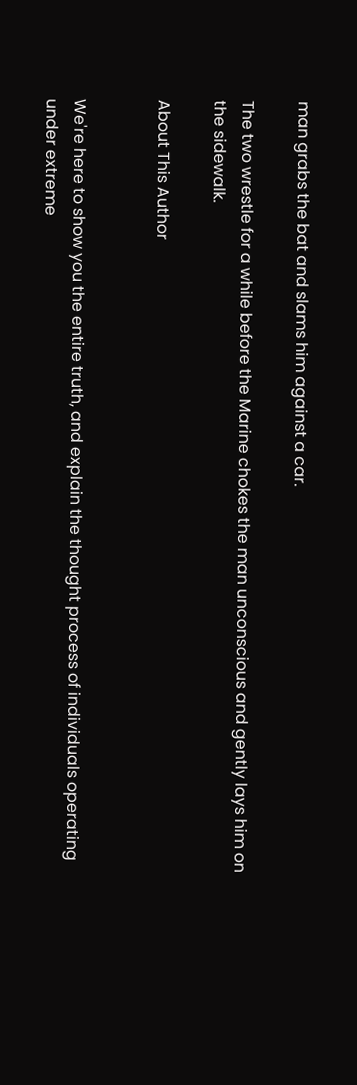man grabs the bat and slams him against a car.

The two wrestle for a while before the Marine chokes the man unconscious and gently lays him on the sidewalk.

About This Author


We're here to show you the entire truth, and explain the thought process of individuals operating under extreme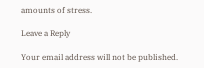amounts of stress.

Leave a Reply

Your email address will not be published.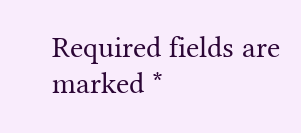Required fields are marked *